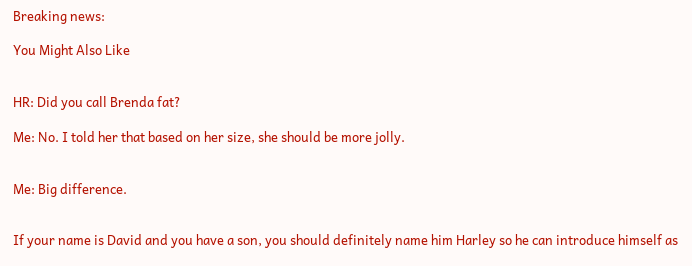Breaking news:

You Might Also Like


HR: Did you call Brenda fat?

Me: No. I told her that based on her size, she should be more jolly.


Me: Big difference.


If your name is David and you have a son, you should definitely name him Harley so he can introduce himself as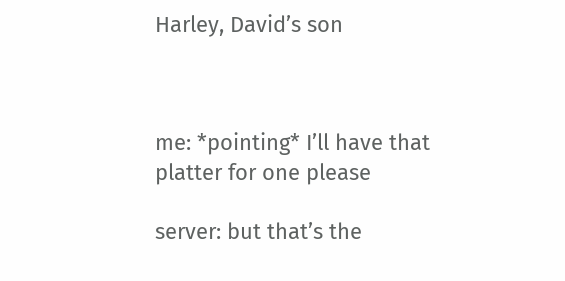Harley, David’s son



me: *pointing* I’ll have that platter for one please

server: but that’s the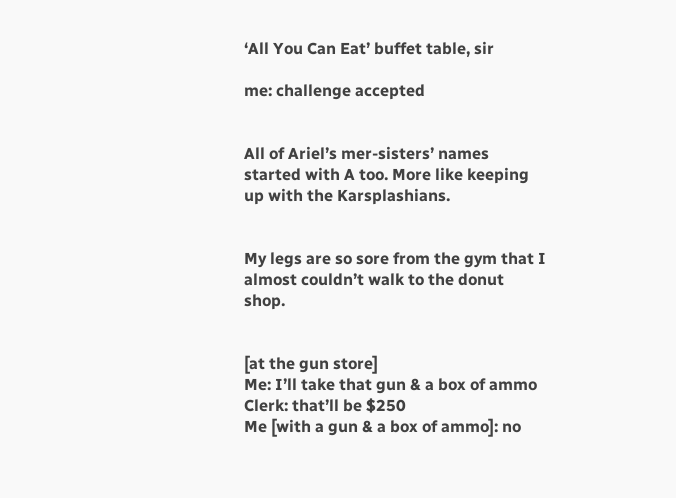‘All You Can Eat’ buffet table, sir

me: challenge accepted


All of Ariel’s mer-sisters’ names started with A too. More like keeping up with the Karsplashians.


My legs are so sore from the gym that I almost couldn’t walk to the donut shop.


[at the gun store]
Me: I’ll take that gun & a box of ammo
Clerk: that’ll be $250
Me [with a gun & a box of ammo]: no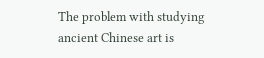The problem with studying ancient Chinese art is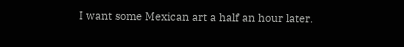I want some Mexican art a half an hour later.